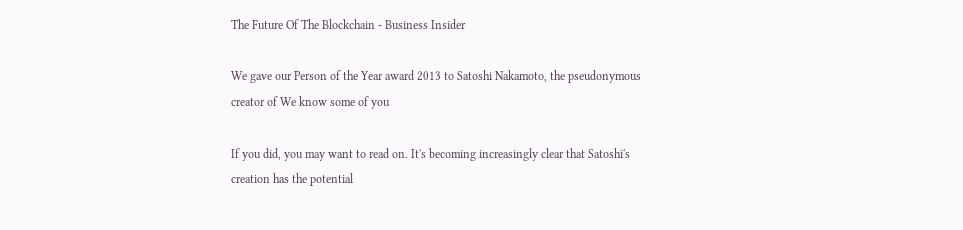The Future Of The Blockchain - Business Insider

We gave our Person of the Year award 2013 to Satoshi Nakamoto, the pseudonymous creator of We know some of you

If you did, you may want to read on. It's becoming increasingly clear that Satoshi's creation has the potential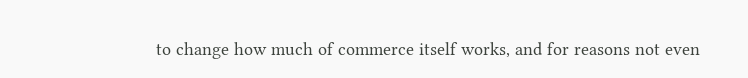to change how much of commerce itself works, and for reasons not even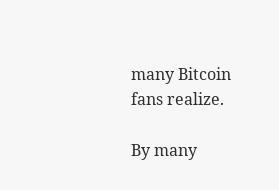many Bitcoin fans realize.

By many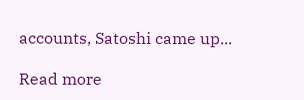accounts, Satoshi came up...

Read more